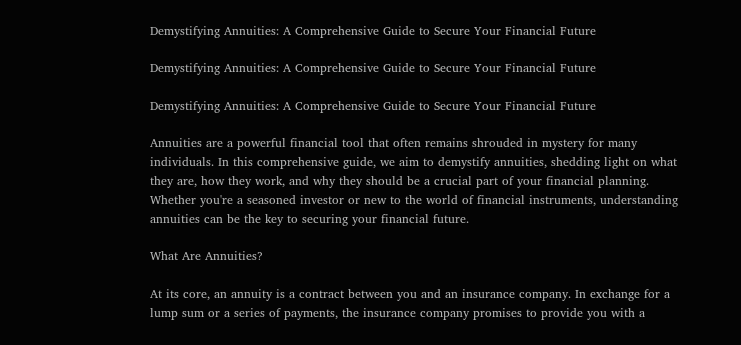Demystifying Annuities: A Comprehensive Guide to Secure Your Financial Future

Demystifying Annuities: A Comprehensive Guide to Secure Your Financial Future

Demystifying Annuities: A Comprehensive Guide to Secure Your Financial Future

Annuities are a powerful financial tool that often remains shrouded in mystery for many individuals. In this comprehensive guide, we aim to demystify annuities, shedding light on what they are, how they work, and why they should be a crucial part of your financial planning. Whether you're a seasoned investor or new to the world of financial instruments, understanding annuities can be the key to securing your financial future.

What Are Annuities?

At its core, an annuity is a contract between you and an insurance company. In exchange for a lump sum or a series of payments, the insurance company promises to provide you with a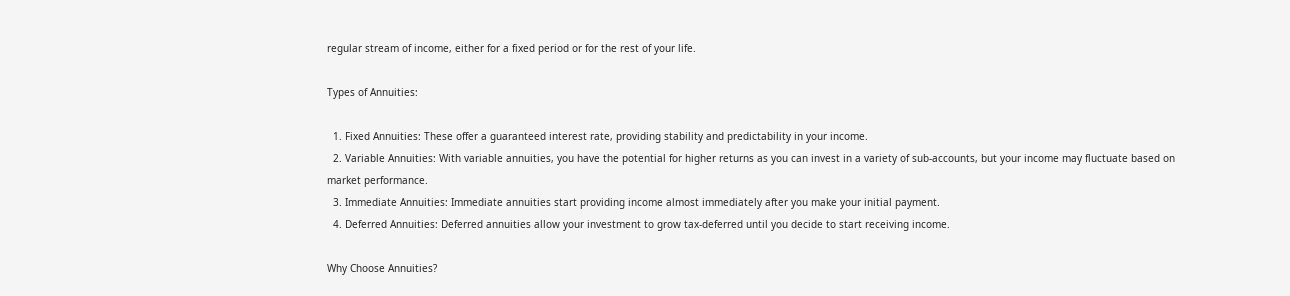regular stream of income, either for a fixed period or for the rest of your life.

Types of Annuities:

  1. Fixed Annuities: These offer a guaranteed interest rate, providing stability and predictability in your income.
  2. Variable Annuities: With variable annuities, you have the potential for higher returns as you can invest in a variety of sub-accounts, but your income may fluctuate based on market performance.
  3. Immediate Annuities: Immediate annuities start providing income almost immediately after you make your initial payment.
  4. Deferred Annuities: Deferred annuities allow your investment to grow tax-deferred until you decide to start receiving income.

Why Choose Annuities?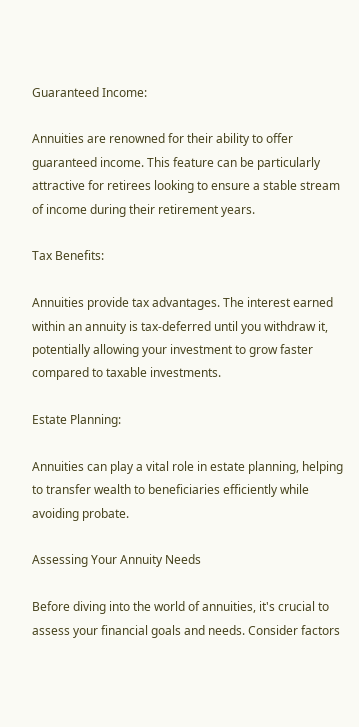Guaranteed Income:

Annuities are renowned for their ability to offer guaranteed income. This feature can be particularly attractive for retirees looking to ensure a stable stream of income during their retirement years.

Tax Benefits:

Annuities provide tax advantages. The interest earned within an annuity is tax-deferred until you withdraw it, potentially allowing your investment to grow faster compared to taxable investments.

Estate Planning:

Annuities can play a vital role in estate planning, helping to transfer wealth to beneficiaries efficiently while avoiding probate.

Assessing Your Annuity Needs

Before diving into the world of annuities, it's crucial to assess your financial goals and needs. Consider factors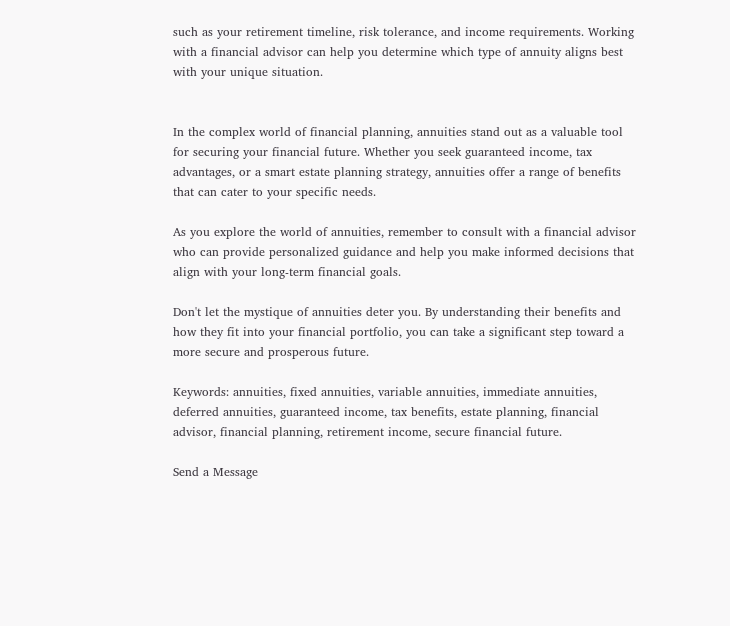such as your retirement timeline, risk tolerance, and income requirements. Working with a financial advisor can help you determine which type of annuity aligns best with your unique situation.


In the complex world of financial planning, annuities stand out as a valuable tool for securing your financial future. Whether you seek guaranteed income, tax advantages, or a smart estate planning strategy, annuities offer a range of benefits that can cater to your specific needs.

As you explore the world of annuities, remember to consult with a financial advisor who can provide personalized guidance and help you make informed decisions that align with your long-term financial goals.

Don't let the mystique of annuities deter you. By understanding their benefits and how they fit into your financial portfolio, you can take a significant step toward a more secure and prosperous future.

Keywords: annuities, fixed annuities, variable annuities, immediate annuities, deferred annuities, guaranteed income, tax benefits, estate planning, financial advisor, financial planning, retirement income, secure financial future.

Send a Message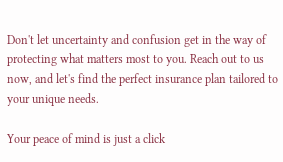Don't let uncertainty and confusion get in the way of protecting what matters most to you. Reach out to us now, and let's find the perfect insurance plan tailored to your unique needs.

Your peace of mind is just a click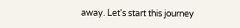away. Let's start this journey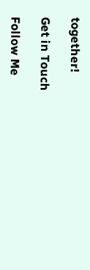together!

Get in Touch

Follow Me